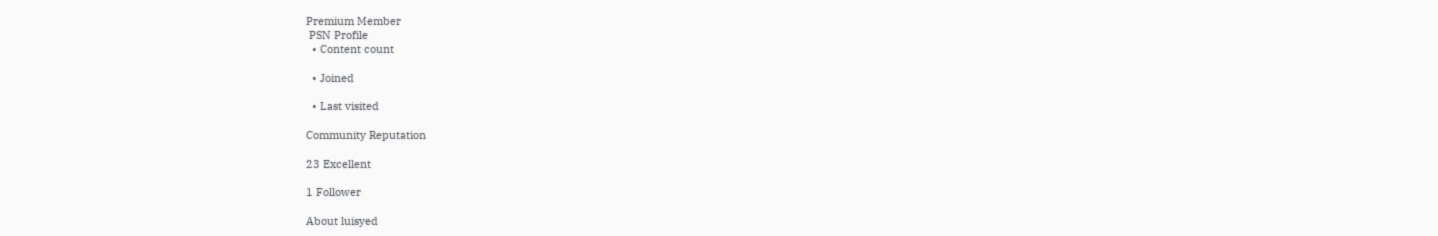Premium Member
 PSN Profile
  • Content count

  • Joined

  • Last visited

Community Reputation

23 Excellent

1 Follower

About luisyed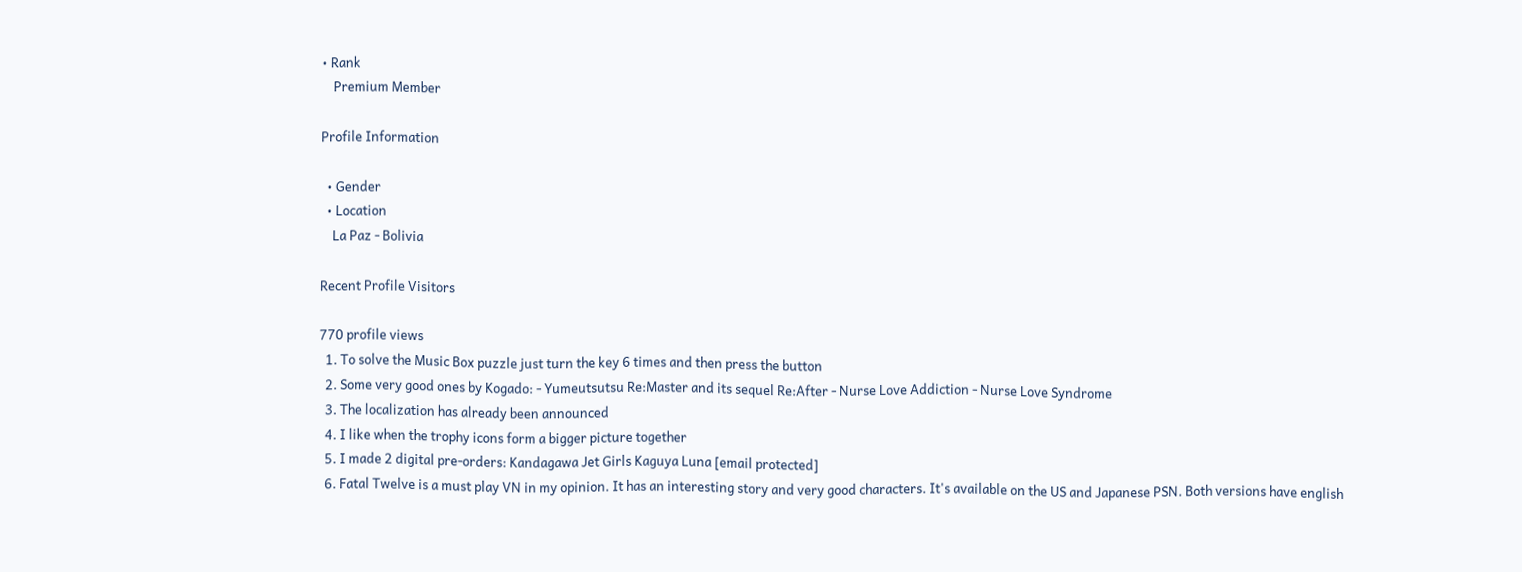• Rank
    Premium Member

Profile Information

  • Gender
  • Location
    La Paz - Bolivia

Recent Profile Visitors

770 profile views
  1. To solve the Music Box puzzle just turn the key 6 times and then press the button
  2. Some very good ones by Kogado: - Yumeutsutsu Re:Master and its sequel Re:After - Nurse Love Addiction - Nurse Love Syndrome
  3. The localization has already been announced
  4. I like when the trophy icons form a bigger picture together
  5. I made 2 digital pre-orders: Kandagawa Jet Girls Kaguya Luna [email protected]
  6. Fatal Twelve is a must play VN in my opinion. It has an interesting story and very good characters. It's available on the US and Japanese PSN. Both versions have english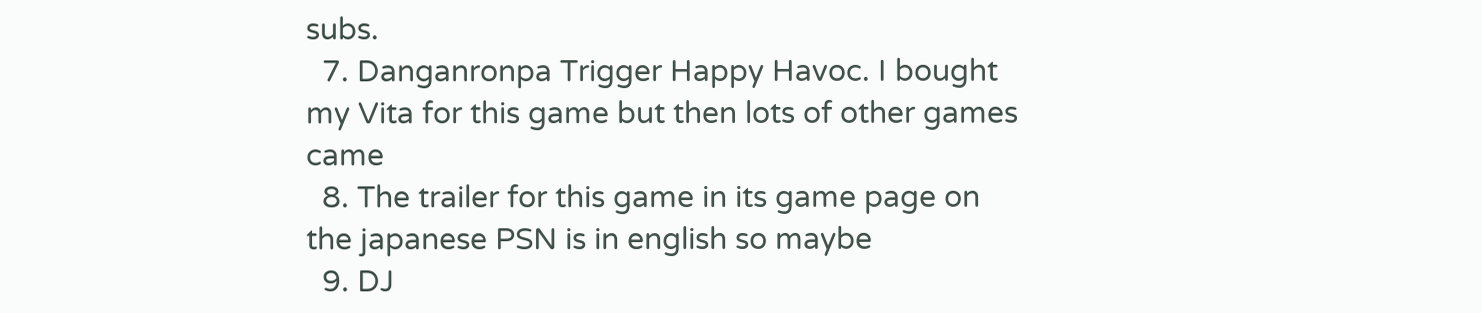subs.
  7. Danganronpa Trigger Happy Havoc. I bought my Vita for this game but then lots of other games came
  8. The trailer for this game in its game page on the japanese PSN is in english so maybe
  9. DJ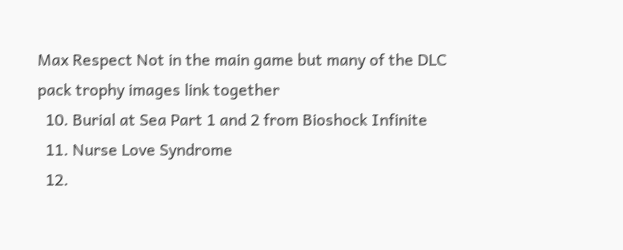Max Respect Not in the main game but many of the DLC pack trophy images link together
  10. Burial at Sea Part 1 and 2 from Bioshock Infinite
  11. Nurse Love Syndrome
  12.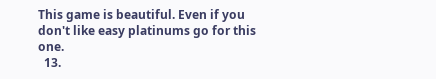This game is beautiful. Even if you don't like easy platinums go for this one.
  13.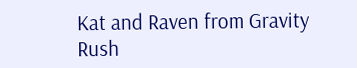Kat and Raven from Gravity Rush